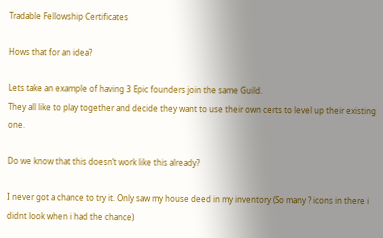Tradable Fellowship Certificates

Hows that for an idea?

Lets take an example of having 3 Epic founders join the same Guild.
They all like to play together and decide they want to use their own certs to level up their existing one.

Do we know that this doesn’t work like this already?

I never got a chance to try it. Only saw my house deed in my inventory (So many ? icons in there i didnt look when i had the chance)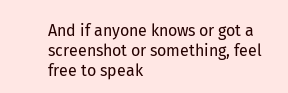And if anyone knows or got a screenshot or something, feel free to speak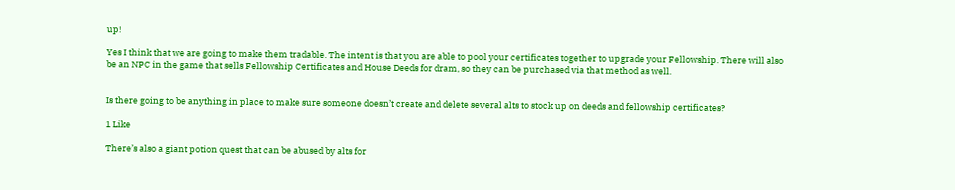up!

Yes I think that we are going to make them tradable. The intent is that you are able to pool your certificates together to upgrade your Fellowship. There will also be an NPC in the game that sells Fellowship Certificates and House Deeds for dram, so they can be purchased via that method as well.


Is there going to be anything in place to make sure someone doesn’t create and delete several alts to stock up on deeds and fellowship certificates?

1 Like

There’s also a giant potion quest that can be abused by alts for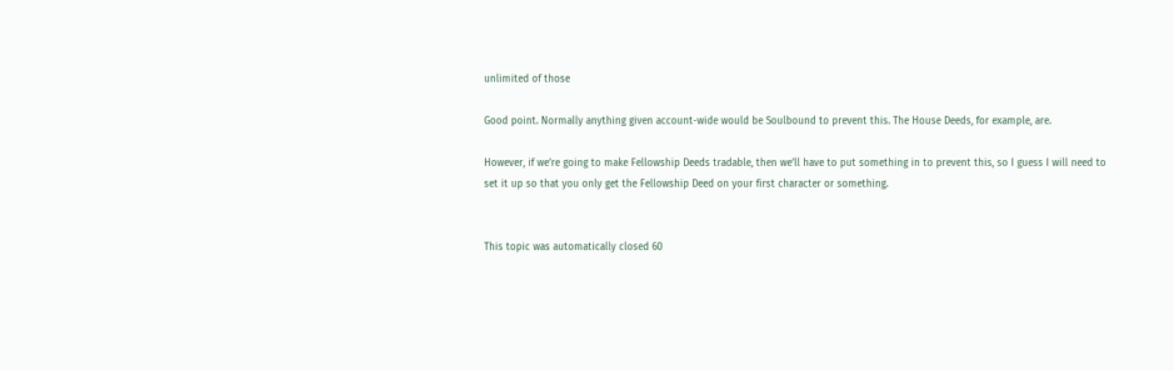unlimited of those

Good point. Normally anything given account-wide would be Soulbound to prevent this. The House Deeds, for example, are.

However, if we’re going to make Fellowship Deeds tradable, then we’ll have to put something in to prevent this, so I guess I will need to set it up so that you only get the Fellowship Deed on your first character or something.


This topic was automatically closed 60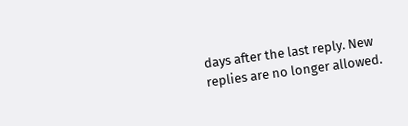days after the last reply. New replies are no longer allowed.